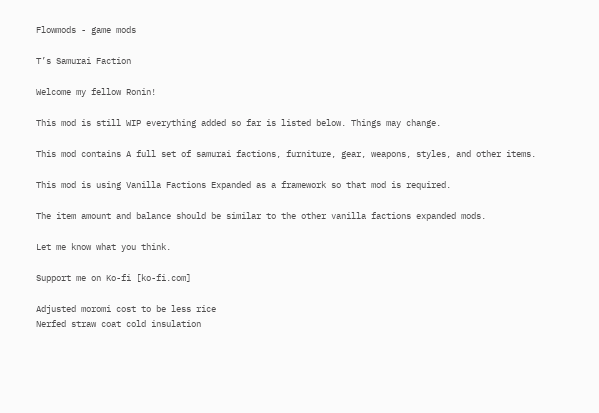Flowmods - game mods

T’s Samurai Faction

Welcome my fellow Ronin!

This mod is still WIP everything added so far is listed below. Things may change.

This mod contains A full set of samurai factions, furniture, gear, weapons, styles, and other items.

This mod is using Vanilla Factions Expanded as a framework so that mod is required.

The item amount and balance should be similar to the other vanilla factions expanded mods.

Let me know what you think.

Support me on Ko-fi [ko-fi.com]

Adjusted moromi cost to be less rice
Nerfed straw coat cold insulation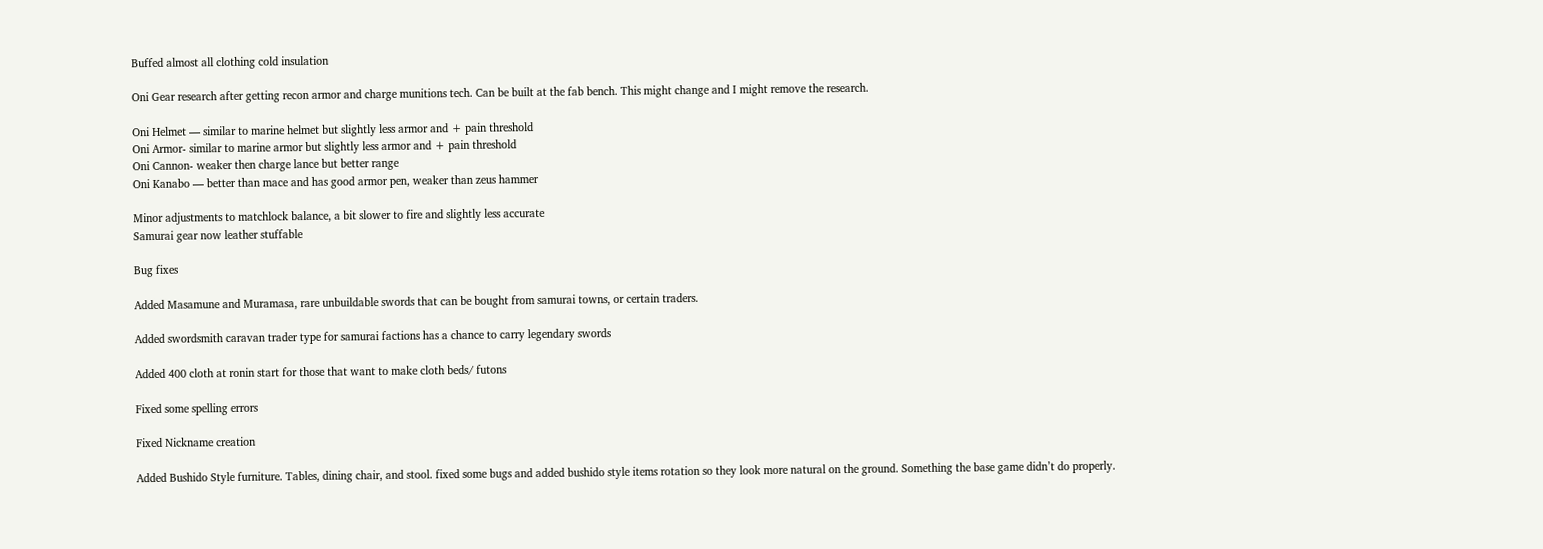Buffed almost all clothing cold insulation

Oni Gear research after getting recon armor and charge munitions tech. Can be built at the fab bench. This might change and I might remove the research.

Oni Helmet — similar to marine helmet but slightly less armor and + pain threshold
Oni Armor- similar to marine armor but slightly less armor and + pain threshold
Oni Cannon- weaker then charge lance but better range
Oni Kanabo — better than mace and has good armor pen, weaker than zeus hammer

Minor adjustments to matchlock balance, a bit slower to fire and slightly less accurate
Samurai gear now leather stuffable

Bug fixes

Added Masamune and Muramasa, rare unbuildable swords that can be bought from samurai towns, or certain traders.

Added swordsmith caravan trader type for samurai factions has a chance to carry legendary swords

Added 400 cloth at ronin start for those that want to make cloth beds/ futons

Fixed some spelling errors

Fixed Nickname creation

Added Bushido Style furniture. Tables, dining chair, and stool. fixed some bugs and added bushido style items rotation so they look more natural on the ground. Something the base game didn’t do properly.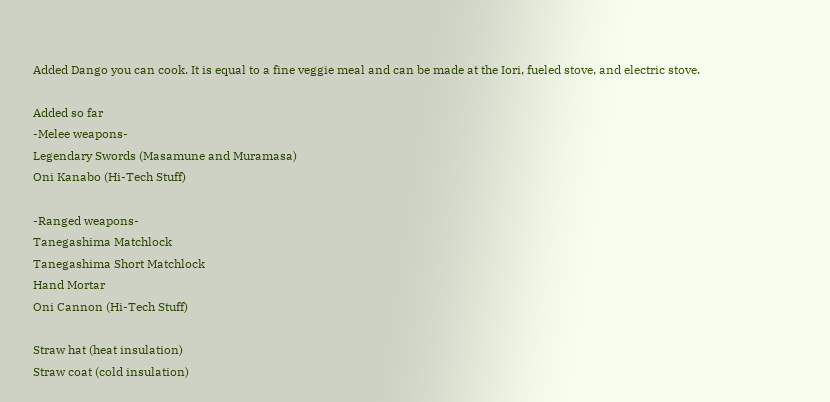Added Dango you can cook. It is equal to a fine veggie meal and can be made at the Iori, fueled stove, and electric stove.

Added so far
-Melee weapons-
Legendary Swords (Masamune and Muramasa)
Oni Kanabo (Hi-Tech Stuff)

-Ranged weapons-
Tanegashima Matchlock
Tanegashima Short Matchlock
Hand Mortar
Oni Cannon (Hi-Tech Stuff)

Straw hat (heat insulation)
Straw coat (cold insulation)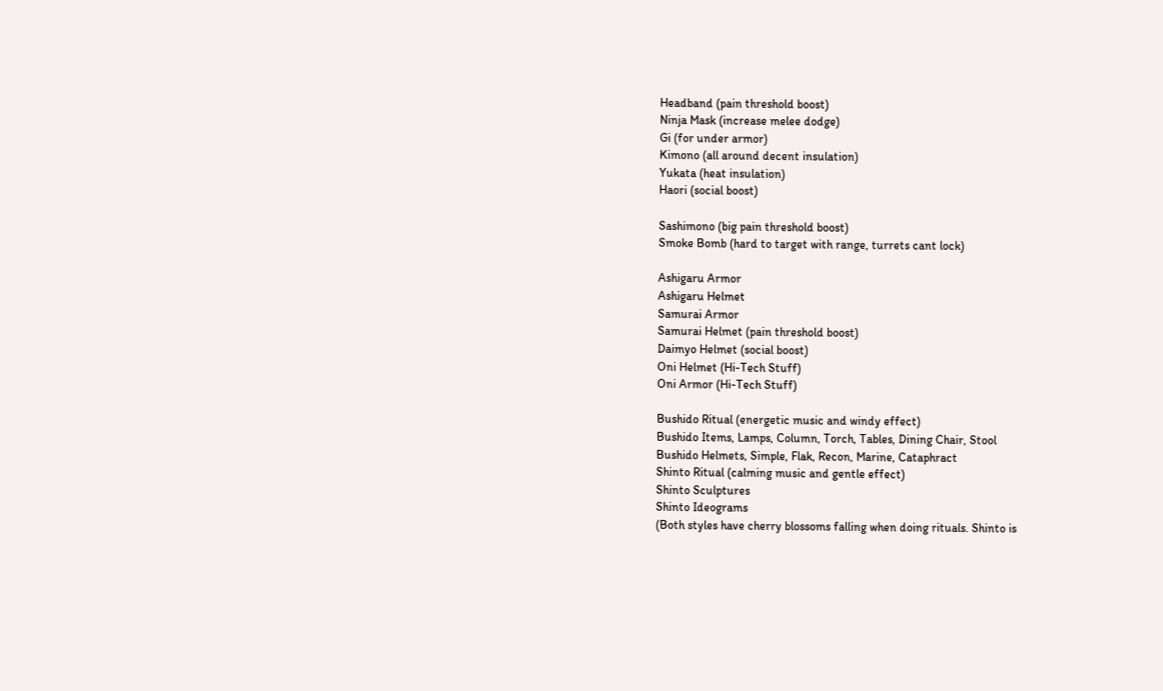Headband (pain threshold boost)
Ninja Mask (increase melee dodge)
Gi (for under armor)
Kimono (all around decent insulation)
Yukata (heat insulation)
Haori (social boost)

Sashimono (big pain threshold boost)
Smoke Bomb (hard to target with range, turrets cant lock)

Ashigaru Armor
Ashigaru Helmet
Samurai Armor
Samurai Helmet (pain threshold boost)
Daimyo Helmet (social boost)
Oni Helmet (Hi-Tech Stuff)
Oni Armor (Hi-Tech Stuff)

Bushido Ritual (energetic music and windy effect)
Bushido Items, Lamps, Column, Torch, Tables, Dining Chair, Stool
Bushido Helmets, Simple, Flak, Recon, Marine, Cataphract
Shinto Ritual (calming music and gentle effect)
Shinto Sculptures
Shinto Ideograms
(Both styles have cherry blossoms falling when doing rituals. Shinto is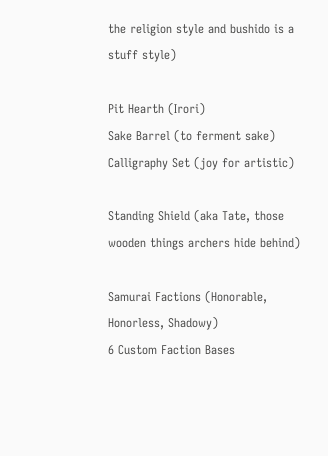the religion style and bushido is a stuff style)

Pit Hearth (Irori)
Sake Barrel (to ferment sake)
Calligraphy Set (joy for artistic)

Standing Shield (aka Tate, those wooden things archers hide behind)

Samurai Factions (Honorable, Honorless, Shadowy)
6 Custom Faction Bases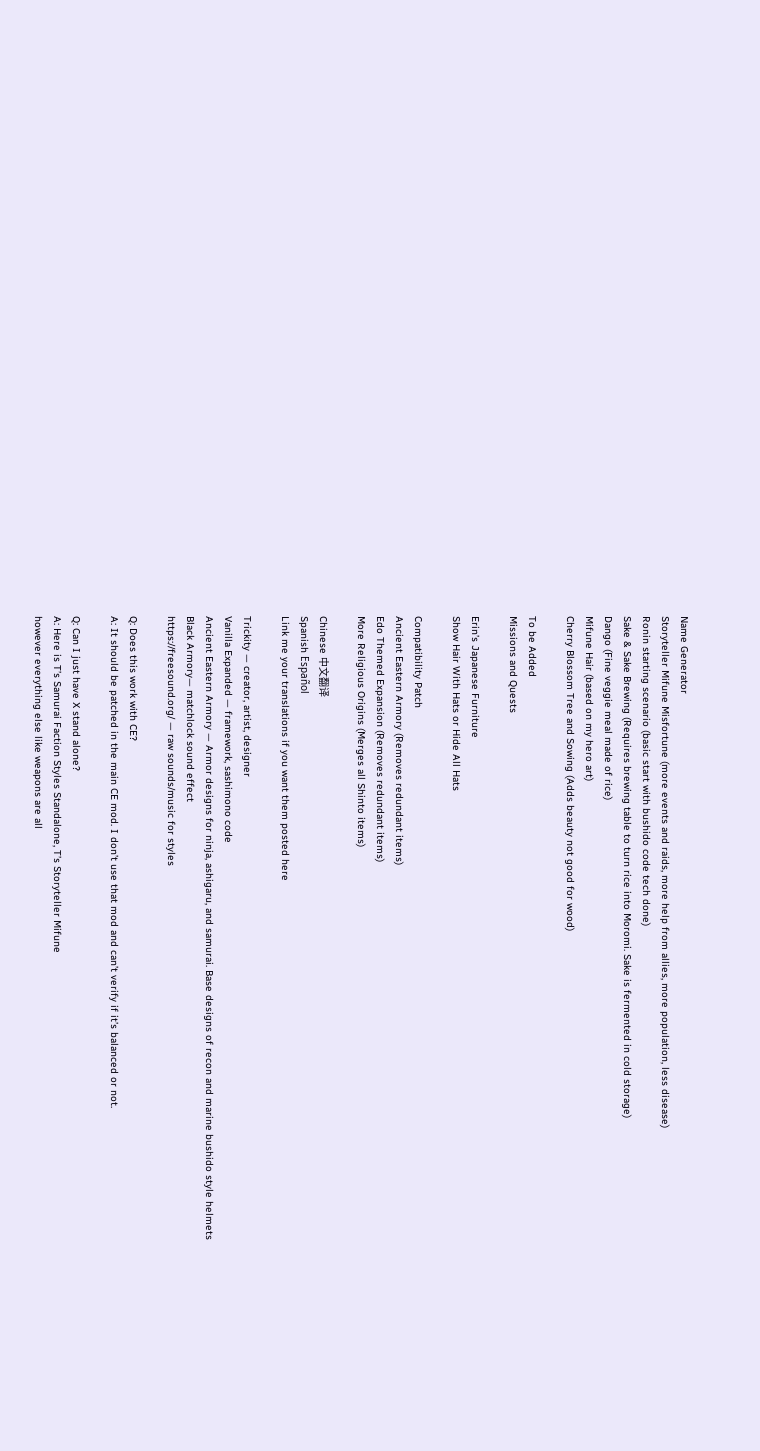Name Generator
Storyteller Mifune Misfortune (more events and raids, more help from allies, more population, less disease)
Ronin starting scenario (basic start with bushido code tech done)
Sake & Sake Brewing (Requires brewing table to turn rice into Moromi. Sake is fermented in cold storage)
Dango (Fine veggie meal made of rice)
Mifune Hair (based on my hero art)
Cherry Blossom Tree and Sowing (Adds beauty not good for wood)

To be Added
Missions and Quests

Erin’s Japanese Furniture
Show Hair With Hats or Hide All Hats

Compatibility Patch
Ancient Eastern Armory (Removes redundant items)
Edo Themed Expansion (Removes redundant items)
More Religious Origins (Merges all Shinto items)

Chinese 中文翻译
Spanish Español
Link me your translations if you want them posted here

Trickity — creator, artist, designer
Vanilla Expanded — framework, sashimono code
Ancient Eastern Armory — Armor designs for ninja, ashigaru, and samurai. Base designs of recon and marine bushido style helmets
Black Armory— matchlock sound effect
https://freesound.org/ — raw sounds/music for styles

Q: Does this work with CE?
A: It should be patched in the main CE mod. I don’t use that mod and can’t verify if it’s balanced or not.

Q: Can I just have X stand alone?
A: Here is T’s Samurai Faction Styles Standalone, T’s Storyteller Mifune
however everything else like weapons are all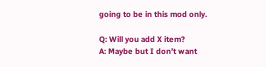going to be in this mod only.

Q: Will you add X item?
A: Maybe but I don’t want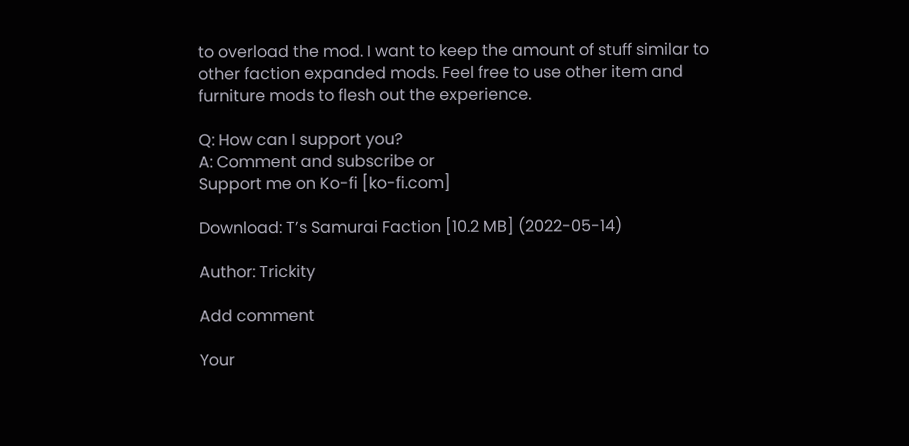to overload the mod. I want to keep the amount of stuff similar to other faction expanded mods. Feel free to use other item and furniture mods to flesh out the experience.

Q: How can I support you?
A: Comment and subscribe or
Support me on Ko-fi [ko-fi.com]

Download: T’s Samurai Faction [10.2 MB] (2022-05-14)

Author: Trickity

Add comment

Your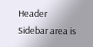Header Sidebar area is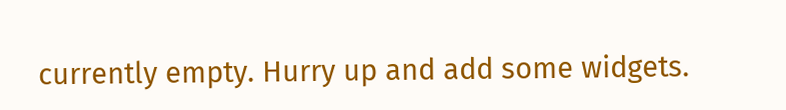currently empty. Hurry up and add some widgets.